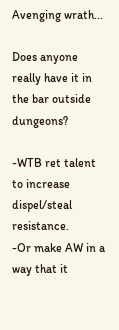Avenging wrath...

Does anyone really have it in the bar outside dungeons?

-WTB ret talent to increase dispel/steal resistance.
-Or make AW in a way that it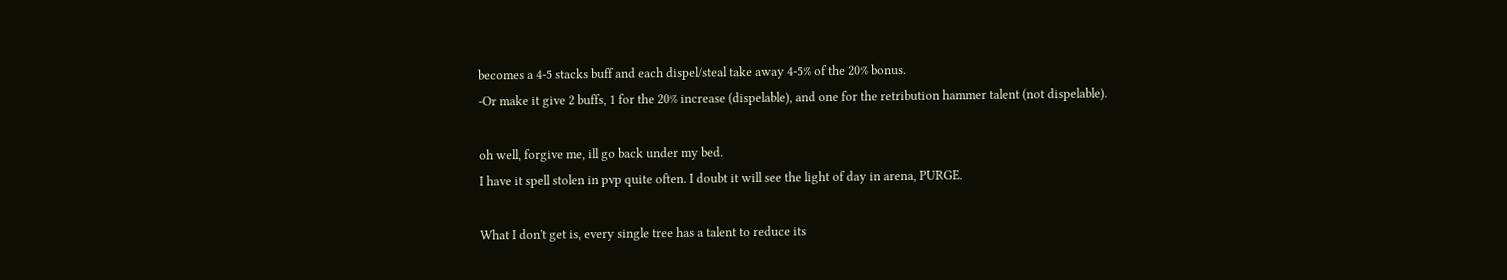becomes a 4-5 stacks buff and each dispel/steal take away 4-5% of the 20% bonus.
-Or make it give 2 buffs, 1 for the 20% increase (dispelable), and one for the retribution hammer talent (not dispelable).

oh well, forgive me, ill go back under my bed.
I have it spell stolen in pvp quite often. I doubt it will see the light of day in arena, PURGE.

What I don't get is, every single tree has a talent to reduce its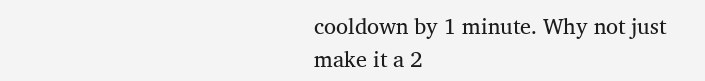cooldown by 1 minute. Why not just make it a 2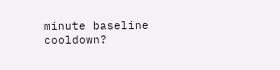minute baseline cooldown?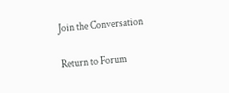Join the Conversation

Return to Forum